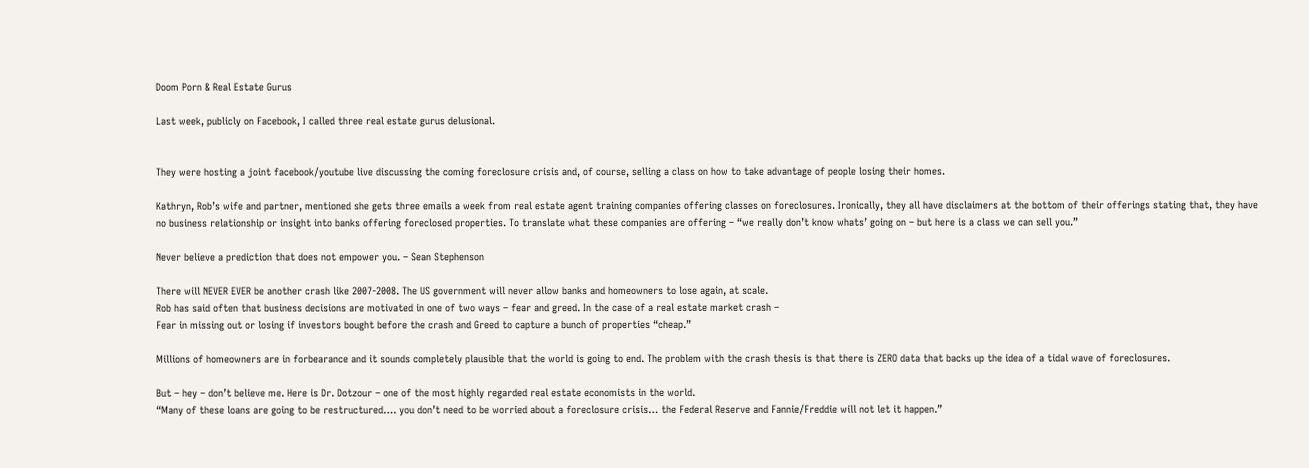Doom Porn & Real Estate Gurus

Last week, publicly on Facebook, I called three real estate gurus delusional.


They were hosting a joint facebook/youtube live discussing the coming foreclosure crisis and, of course, selling a class on how to take advantage of people losing their homes.

Kathryn, Rob’s wife and partner, mentioned she gets three emails a week from real estate agent training companies offering classes on foreclosures. Ironically, they all have disclaimers at the bottom of their offerings stating that, they have no business relationship or insight into banks offering foreclosed properties. To translate what these companies are offering – “we really don’t know whats’ going on – but here is a class we can sell you.”

Never believe a prediction that does not empower you. – Sean Stephenson

There will NEVER EVER be another crash like 2007-2008. The US government will never allow banks and homeowners to lose again, at scale.
Rob has said often that business decisions are motivated in one of two ways – fear and greed. In the case of a real estate market crash –
Fear in missing out or losing if investors bought before the crash and Greed to capture a bunch of properties “cheap.”

Millions of homeowners are in forbearance and it sounds completely plausible that the world is going to end. The problem with the crash thesis is that there is ZERO data that backs up the idea of a tidal wave of foreclosures.

But – hey – don’t believe me. Here is Dr. Dotzour – one of the most highly regarded real estate economists in the world.
“Many of these loans are going to be restructured…. you don’t need to be worried about a foreclosure crisis… the Federal Reserve and Fannie/Freddie will not let it happen.”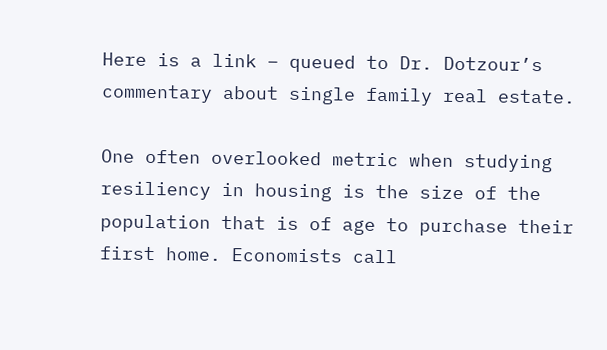Here is a link – queued to Dr. Dotzour’s commentary about single family real estate.

One often overlooked metric when studying resiliency in housing is the size of the population that is of age to purchase their first home. Economists call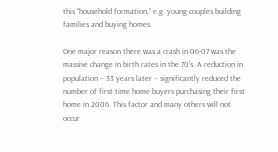this “household formation,” e.g. young couples building families and buying homes.

One major reason there was a crash in 06-07 was the massive change in birth rates in the 70’s. A reduction in population – 33 years later – significantly reduced the number of first time home buyers purchasing their first home in 2006. This factor and many others will not occur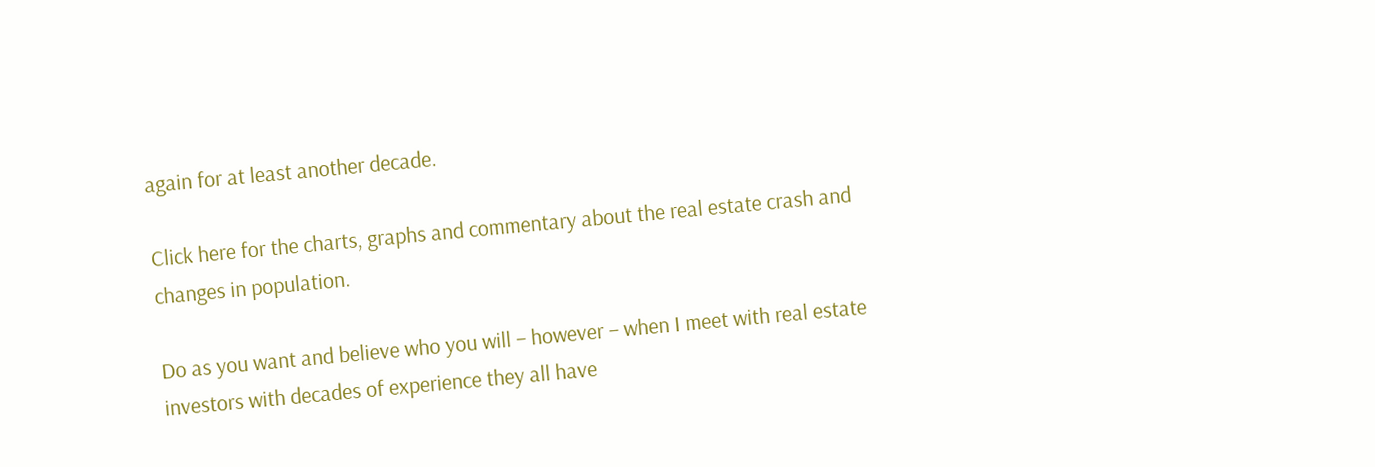again for at least another decade.

Click here for the charts, graphs and commentary about the real estate crash and changes in population.

Do as you want and believe who you will – however – when I meet with real estate investors with decades of experience they all have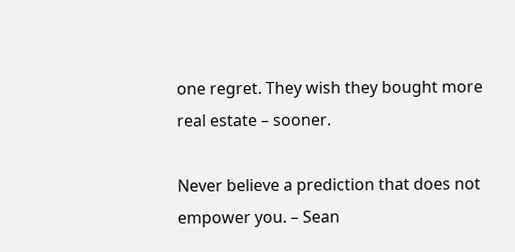one regret. They wish they bought more real estate – sooner.

Never believe a prediction that does not empower you. – Sean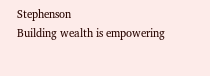Stephenson
Building wealth is empowering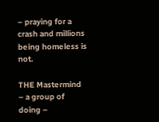– praying for a crash and millions being homeless is not.

THE Mastermind – a group of doing –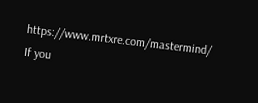https://www.mrtxre.com/mastermind/
If you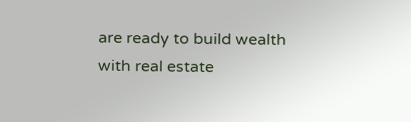are ready to build wealth with real estate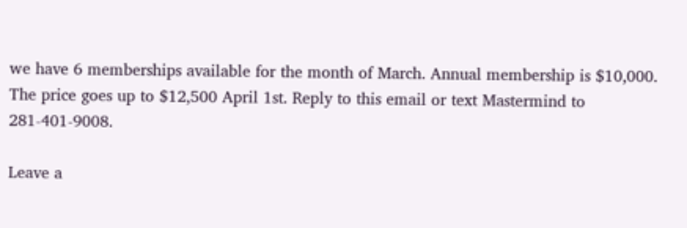we have 6 memberships available for the month of March. Annual membership is $10,000. The price goes up to $12,500 April 1st. Reply to this email or text Mastermind to 281-401-9008.

Leave a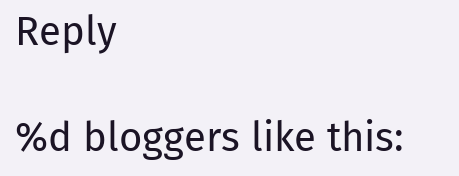Reply

%d bloggers like this: